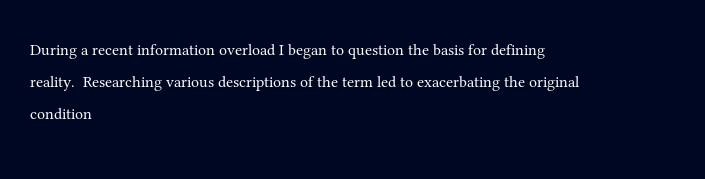During a recent information overload I began to question the basis for defining reality.  Researching various descriptions of the term led to exacerbating the original condition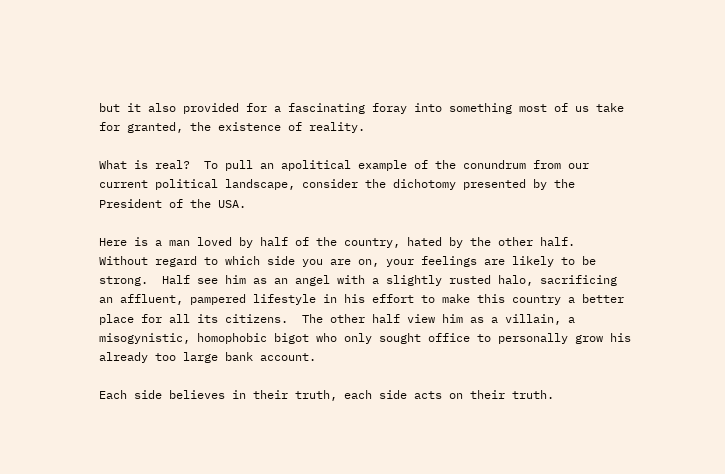but it also provided for a fascinating foray into something most of us take for granted, the existence of reality.

What is real?  To pull an apolitical example of the conundrum from our current political landscape, consider the dichotomy presented by the President of the USA.

Here is a man loved by half of the country, hated by the other half.  Without regard to which side you are on, your feelings are likely to be strong.  Half see him as an angel with a slightly rusted halo, sacrificing an affluent, pampered lifestyle in his effort to make this country a better place for all its citizens.  The other half view him as a villain, a misogynistic, homophobic bigot who only sought office to personally grow his already too large bank account.

Each side believes in their truth, each side acts on their truth.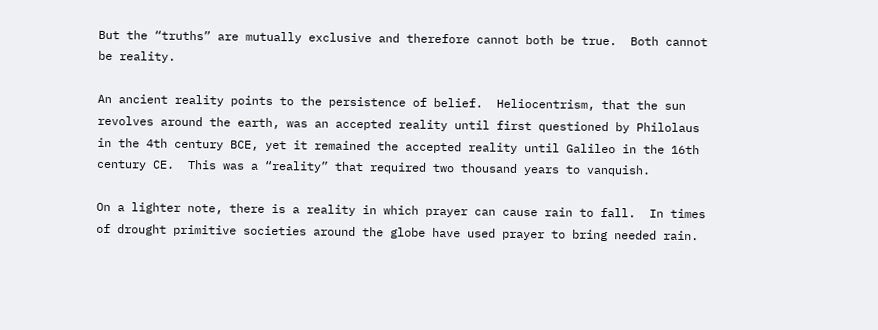But the “truths” are mutually exclusive and therefore cannot both be true.  Both cannot be reality.

An ancient reality points to the persistence of belief.  Heliocentrism, that the sun revolves around the earth, was an accepted reality until first questioned by Philolaus in the 4th century BCE, yet it remained the accepted reality until Galileo in the 16th century CE.  This was a “reality” that required two thousand years to vanquish.

On a lighter note, there is a reality in which prayer can cause rain to fall.  In times of drought primitive societies around the globe have used prayer to bring needed rain.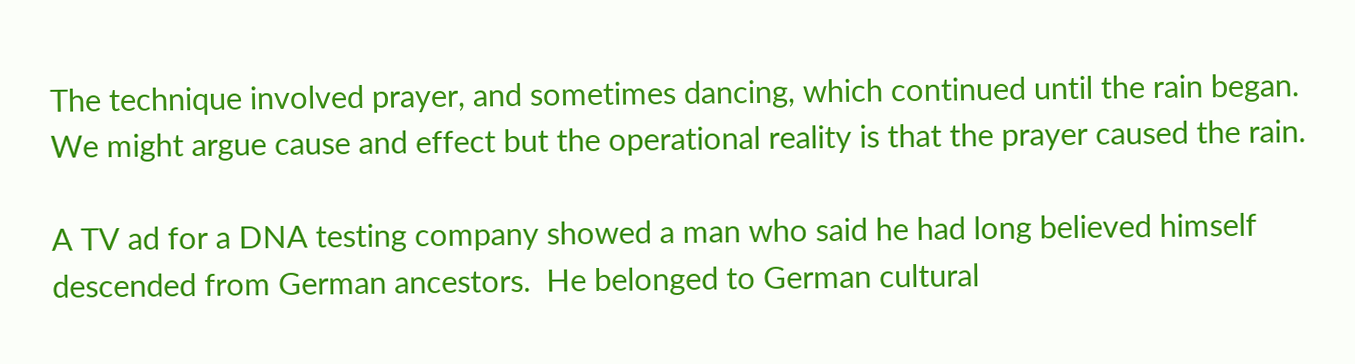The technique involved prayer, and sometimes dancing, which continued until the rain began.  We might argue cause and effect but the operational reality is that the prayer caused the rain.

A TV ad for a DNA testing company showed a man who said he had long believed himself descended from German ancestors.  He belonged to German cultural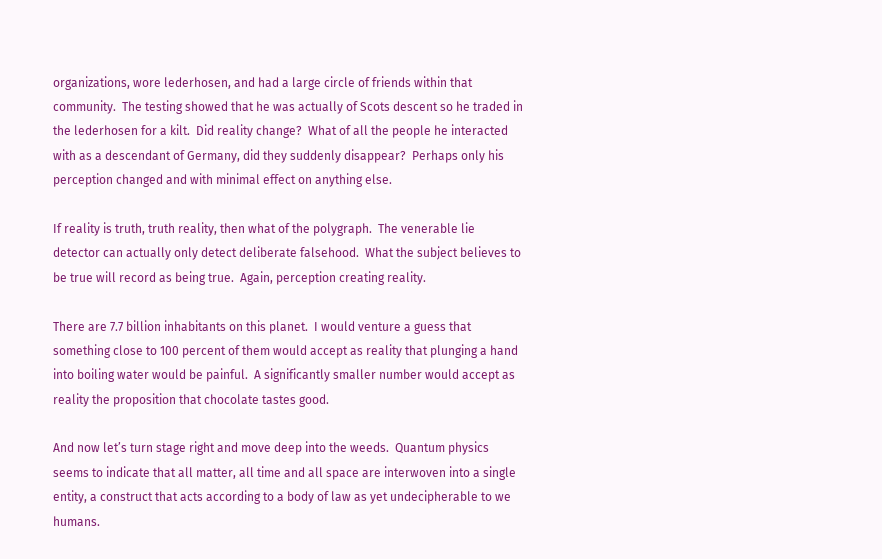organizations, wore lederhosen, and had a large circle of friends within that community.  The testing showed that he was actually of Scots descent so he traded in the lederhosen for a kilt.  Did reality change?  What of all the people he interacted with as a descendant of Germany, did they suddenly disappear?  Perhaps only his perception changed and with minimal effect on anything else.

If reality is truth, truth reality, then what of the polygraph.  The venerable lie detector can actually only detect deliberate falsehood.  What the subject believes to be true will record as being true.  Again, perception creating reality.

There are 7.7 billion inhabitants on this planet.  I would venture a guess that something close to 100 percent of them would accept as reality that plunging a hand into boiling water would be painful.  A significantly smaller number would accept as reality the proposition that chocolate tastes good.

And now let’s turn stage right and move deep into the weeds.  Quantum physics seems to indicate that all matter, all time and all space are interwoven into a single entity, a construct that acts according to a body of law as yet undecipherable to we humans.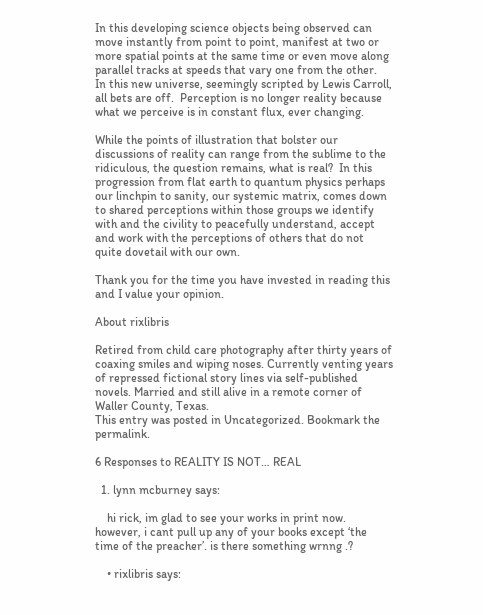In this developing science objects being observed can move instantly from point to point, manifest at two or more spatial points at the same time or even move along parallel tracks at speeds that vary one from the other.  In this new universe, seemingly scripted by Lewis Carroll, all bets are off.  Perception is no longer reality because what we perceive is in constant flux, ever changing.

While the points of illustration that bolster our discussions of reality can range from the sublime to the ridiculous, the question remains, what is real?  In this progression from flat earth to quantum physics perhaps our linchpin to sanity, our systemic matrix, comes down to shared perceptions within those groups we identify with and the civility to peacefully understand, accept and work with the perceptions of others that do not quite dovetail with our own.

Thank you for the time you have invested in reading this and I value your opinion.

About rixlibris

Retired from child care photography after thirty years of coaxing smiles and wiping noses. Currently venting years of repressed fictional story lines via self-published novels. Married and still alive in a remote corner of Waller County, Texas.
This entry was posted in Uncategorized. Bookmark the permalink.

6 Responses to REALITY IS NOT… REAL

  1. lynn mcburney says:

    hi rick, im glad to see your works in print now. however, i cant pull up any of your books except ‘the time of the preacher’. is there something wrnng .?

    • rixlibris says: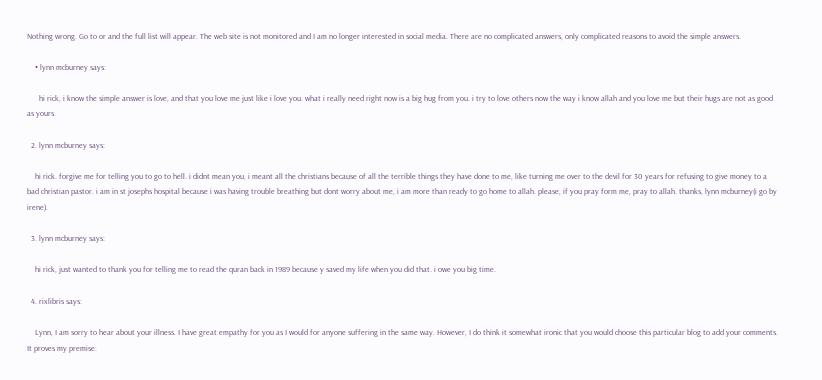Nothing wrong. Go to or and the full list will appear. The web site is not monitored and I am no longer interested in social media. There are no complicated answers, only complicated reasons to avoid the simple answers.

    • lynn mcburney says:

      hi rick, i know the simple answer is love, and that you love me just like i love you. what i really need right now is a big hug from you. i try to love others now the way i know allah and you love me but their hugs are not as good as yours.

  2. lynn mcburney says:

    hi rick. forgive me for telling you to go to hell. i didnt mean you, i meant all the christians because of all the terrible things they have done to me, like turning me over to the devil for 30 years for refusing to give money to a bad christian pastor. i am in st josephs hospital because i was having trouble breathing but dont worry about me, i am more than ready to go home to allah. please, if you pray form me, pray to allah. thanks, lynn mcburney(i go by irene).

  3. lynn mcburney says:

    hi rick, just wanted to thank you for telling me to read the quran back in 1989 because y saved my life when you did that. i owe you big time.

  4. rixlibris says:

    Lynn, I am sorry to hear about your illness. I have great empathy for you as I would for anyone suffering in the same way. However, I do think it somewhat ironic that you would choose this particular blog to add your comments. It proves my premise.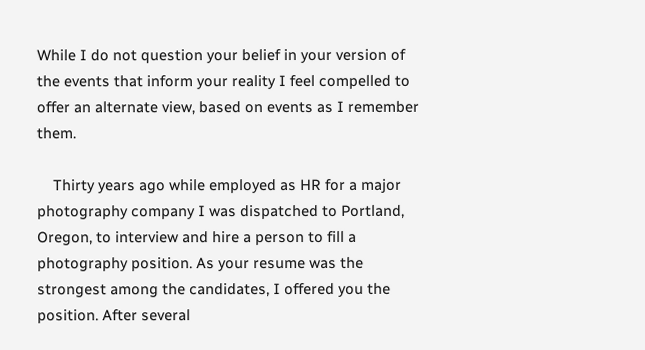While I do not question your belief in your version of the events that inform your reality I feel compelled to offer an alternate view, based on events as I remember them.

    Thirty years ago while employed as HR for a major photography company I was dispatched to Portland, Oregon, to interview and hire a person to fill a photography position. As your resume was the strongest among the candidates, I offered you the position. After several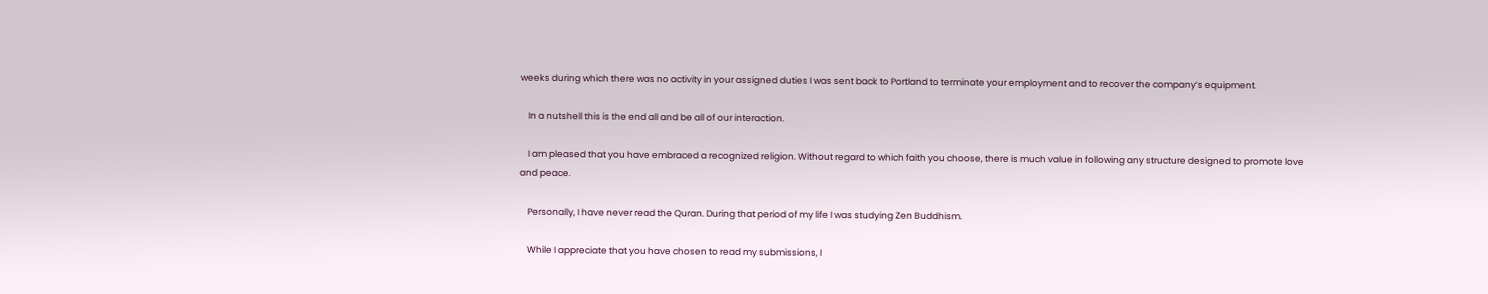weeks during which there was no activity in your assigned duties I was sent back to Portland to terminate your employment and to recover the company’s equipment.

    In a nutshell this is the end all and be all of our interaction.

    I am pleased that you have embraced a recognized religion. Without regard to which faith you choose, there is much value in following any structure designed to promote love and peace.

    Personally, I have never read the Quran. During that period of my life I was studying Zen Buddhism.

    While I appreciate that you have chosen to read my submissions, I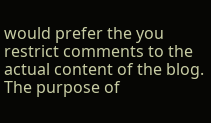would prefer the you restrict comments to the actual content of the blog. The purpose of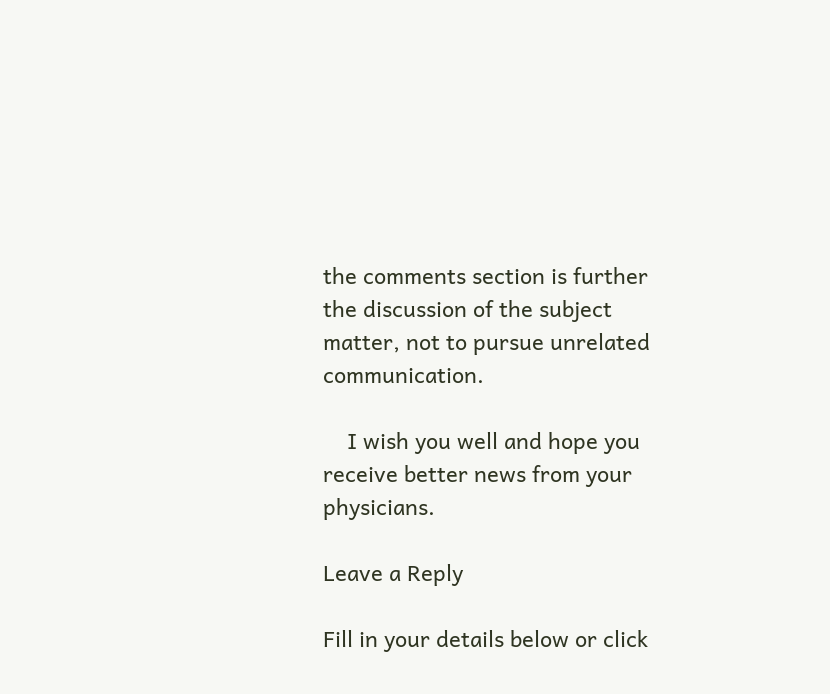the comments section is further the discussion of the subject matter, not to pursue unrelated communication.

    I wish you well and hope you receive better news from your physicians.

Leave a Reply

Fill in your details below or click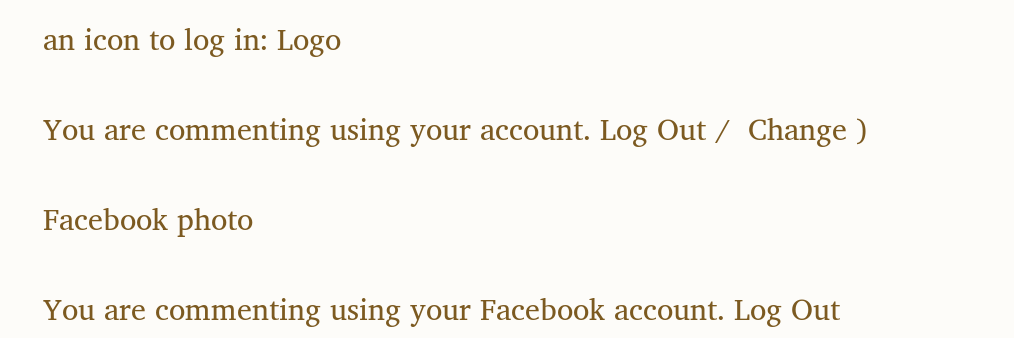an icon to log in: Logo

You are commenting using your account. Log Out /  Change )

Facebook photo

You are commenting using your Facebook account. Log Out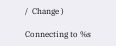/  Change )

Connecting to %s